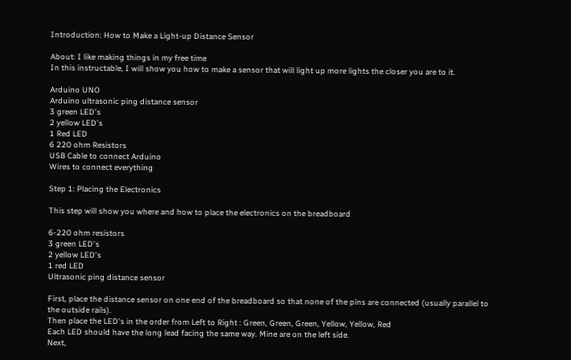Introduction: How to Make a Light-up Distance Sensor

About: I like making things in my free time
In this instructable, I will show you how to make a sensor that will light up more lights the closer you are to it.

Arduino UNO
Arduino ultrasonic ping distance sensor
3 green LED's
2 yellow LED's
1 Red LED
6 220 ohm Resistors
USB Cable to connect Arduino
Wires to connect everything

Step 1: Placing the Electronics

This step will show you where and how to place the electronics on the breadboard

6-220 ohm resistors
3 green LED's
2 yellow LED's
1 red LED
Ultrasonic ping distance sensor

First, place the distance sensor on one end of the breadboard so that none of the pins are connected (usually parallel to the outside rails).
Then place the LED's in the order from Left to Right : Green, Green, Green, Yellow, Yellow, Red
Each LED should have the long lead facing the same way. Mine are on the left side.
Next,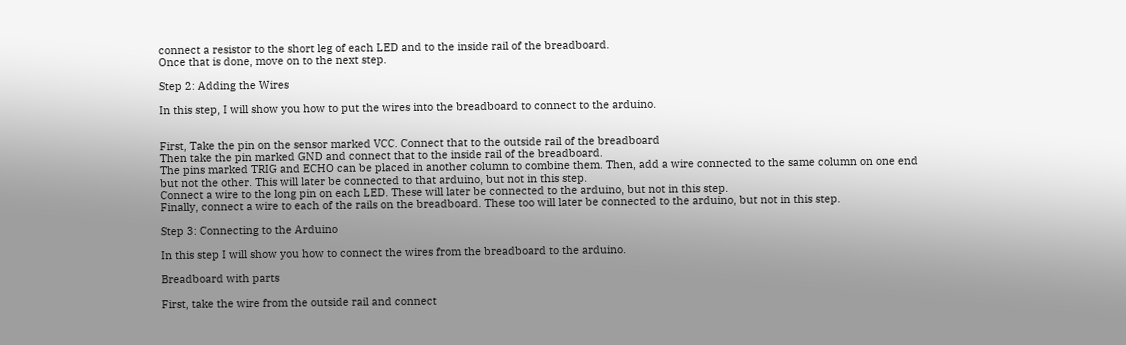connect a resistor to the short leg of each LED and to the inside rail of the breadboard.
Once that is done, move on to the next step.

Step 2: Adding the Wires

In this step, I will show you how to put the wires into the breadboard to connect to the arduino.


First, Take the pin on the sensor marked VCC. Connect that to the outside rail of the breadboard
Then take the pin marked GND and connect that to the inside rail of the breadboard.
The pins marked TRIG and ECHO can be placed in another column to combine them. Then, add a wire connected to the same column on one end but not the other. This will later be connected to that arduino, but not in this step.
Connect a wire to the long pin on each LED. These will later be connected to the arduino, but not in this step.
Finally, connect a wire to each of the rails on the breadboard. These too will later be connected to the arduino, but not in this step.

Step 3: Connecting to the Arduino

In this step I will show you how to connect the wires from the breadboard to the arduino.

Breadboard with parts

First, take the wire from the outside rail and connect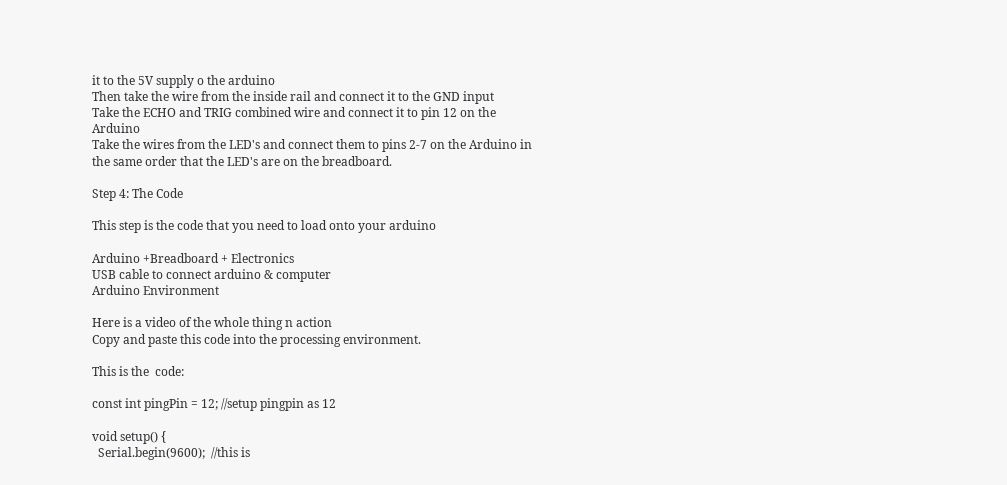it to the 5V supply o the arduino
Then take the wire from the inside rail and connect it to the GND input
Take the ECHO and TRIG combined wire and connect it to pin 12 on the Arduino
Take the wires from the LED's and connect them to pins 2-7 on the Arduino in the same order that the LED's are on the breadboard.

Step 4: The Code

This step is the code that you need to load onto your arduino

Arduino +Breadboard + Electronics
USB cable to connect arduino & computer
Arduino Environment

Here is a video of the whole thing n action
Copy and paste this code into the processing environment.

This is the  code:

const int pingPin = 12; //setup pingpin as 12

void setup() {
  Serial.begin(9600);  //this is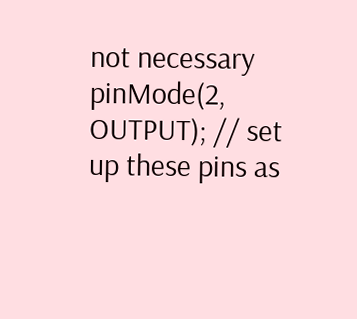not necessary
pinMode(2, OUTPUT); // set up these pins as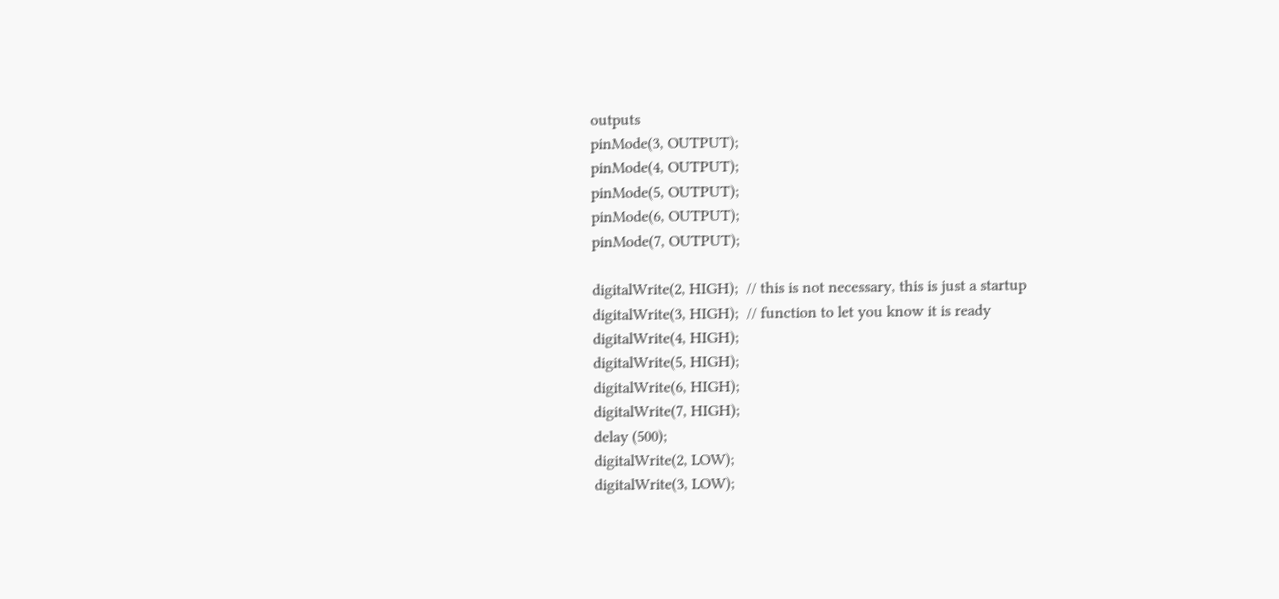outputs
pinMode(3, OUTPUT);
pinMode(4, OUTPUT);
pinMode(5, OUTPUT);
pinMode(6, OUTPUT);
pinMode(7, OUTPUT);

digitalWrite(2, HIGH);  // this is not necessary, this is just a startup
digitalWrite(3, HIGH);  // function to let you know it is ready
digitalWrite(4, HIGH);
digitalWrite(5, HIGH);
digitalWrite(6, HIGH);
digitalWrite(7, HIGH);
delay (500);
digitalWrite(2, LOW);
digitalWrite(3, LOW);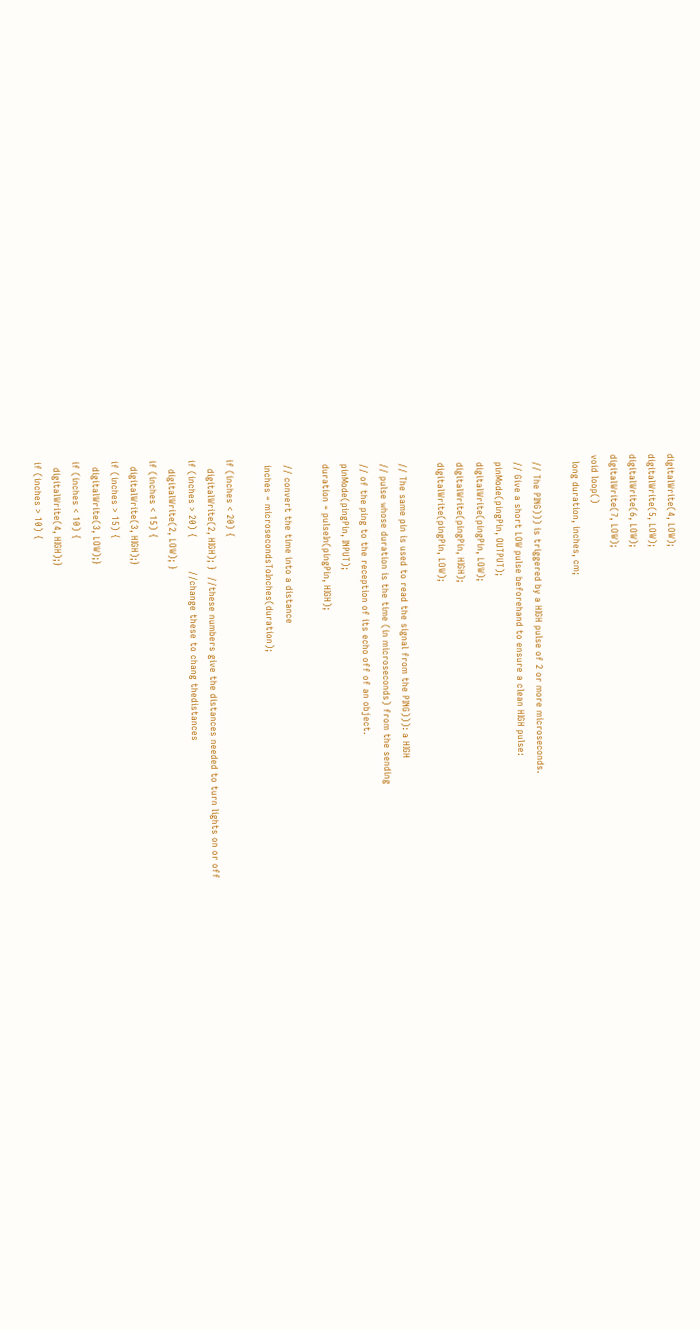digitalWrite(4, LOW);
digitalWrite(5, LOW);
digitalWrite(6, LOW);
digitalWrite(7, LOW);
void loop()
  long duration, inches, cm;

  // The PING))) is triggered by a HIGH pulse of 2 or more microseconds.
  // Give a short LOW pulse beforehand to ensure a clean HIGH pulse:
  pinMode(pingPin, OUTPUT);
  digitalWrite(pingPin, LOW);
  digitalWrite(pingPin, HIGH);
  digitalWrite(pingPin, LOW);

  // The same pin is used to read the signal from the PING))): a HIGH
  // pulse whose duration is the time (in microseconds) from the sending
  // of the ping to the reception of its echo off of an object.
  pinMode(pingPin, INPUT);
  duration = pulseIn(pingPin, HIGH);

  // convert the time into a distance
  inches = microsecondsToInches(duration);

if (inches < 20) {
   digitalWrite(2, HIGH); }  //these numbers give the distances needed to turn lights on or off
if (inches > 20) {           //change these to chang thedistances
   digitalWrite(2, LOW); }
if (inches < 15) {
  digitalWrite(3, HIGH);}
if (inches > 15) {
  digitalWrite(3, LOW);}
if (inches < 10) {
  digitalWrite(4, HIGH);}
if (inches > 10) {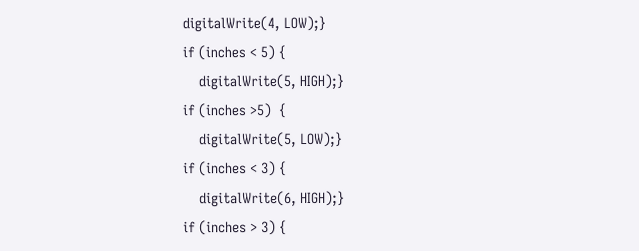digitalWrite(4, LOW);}
if (inches < 5) {
    digitalWrite(5, HIGH);}
if (inches >5)  {
    digitalWrite(5, LOW);}
if (inches < 3) {
    digitalWrite(6, HIGH);}
if (inches > 3) {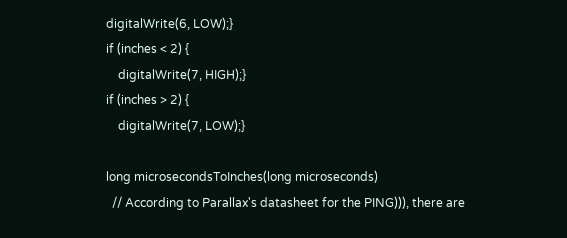digitalWrite(6, LOW);}
if (inches < 2) {
    digitalWrite(7, HIGH);}
if (inches > 2) {
    digitalWrite(7, LOW);}

long microsecondsToInches(long microseconds)
  // According to Parallax's datasheet for the PING))), there are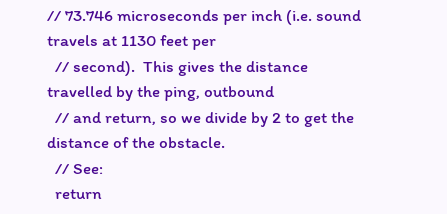// 73.746 microseconds per inch (i.e. sound travels at 1130 feet per
  // second).  This gives the distance travelled by the ping, outbound
  // and return, so we divide by 2 to get the distance of the obstacle.
  // See:
  return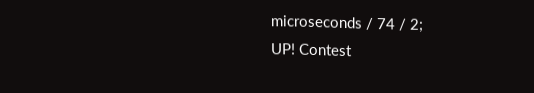microseconds / 74 / 2;
UP! Contest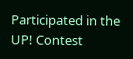Participated in the
UP! Contest